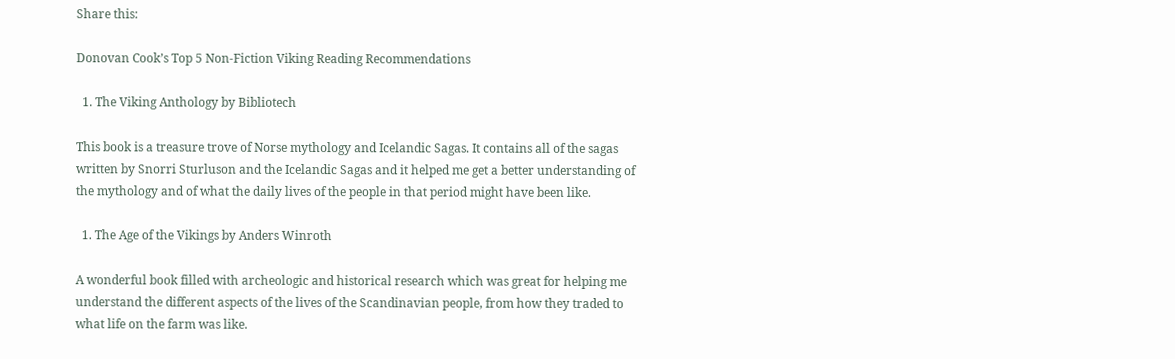Share this:

Donovan Cook’s Top 5 Non-Fiction Viking Reading Recommendations

  1. The Viking Anthology by Bibliotech

This book is a treasure trove of Norse mythology and Icelandic Sagas. It contains all of the sagas written by Snorri Sturluson and the Icelandic Sagas and it helped me get a better understanding of the mythology and of what the daily lives of the people in that period might have been like.

  1. The Age of the Vikings by Anders Winroth

A wonderful book filled with archeologic and historical research which was great for helping me understand the different aspects of the lives of the Scandinavian people, from how they traded to what life on the farm was like.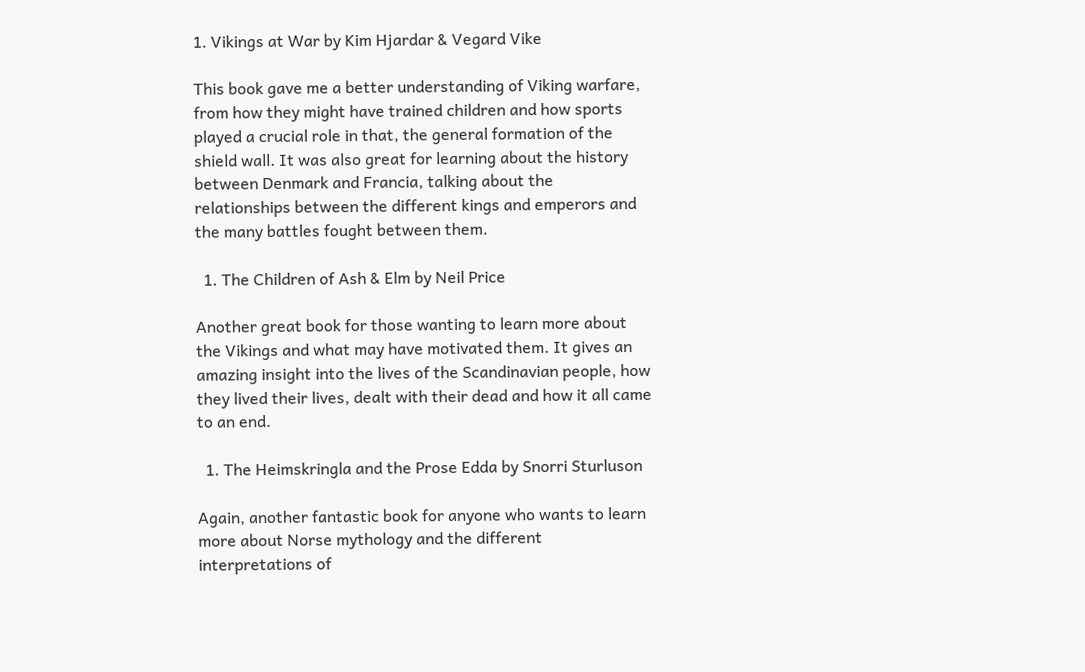1. Vikings at War by Kim Hjardar & Vegard Vike

This book gave me a better understanding of Viking warfare, from how they might have trained children and how sports played a crucial role in that, the general formation of the shield wall. It was also great for learning about the history between Denmark and Francia, talking about the relationships between the different kings and emperors and the many battles fought between them.

  1. The Children of Ash & Elm by Neil Price

Another great book for those wanting to learn more about the Vikings and what may have motivated them. It gives an amazing insight into the lives of the Scandinavian people, how they lived their lives, dealt with their dead and how it all came to an end.

  1. The Heimskringla and the Prose Edda by Snorri Sturluson

Again, another fantastic book for anyone who wants to learn more about Norse mythology and the different interpretations of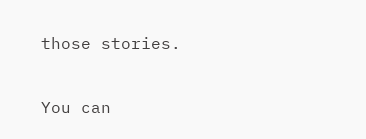those stories.

You can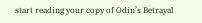start reading your copy of Odin’s Betrayal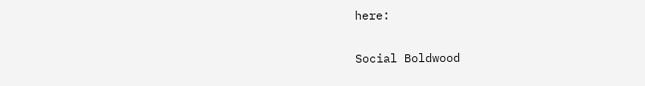here:

Social Boldwood